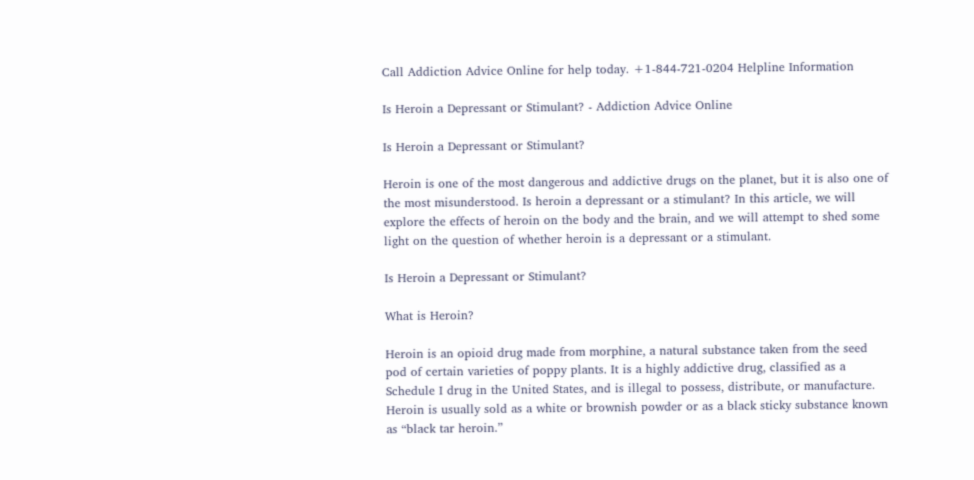Call Addiction Advice Online for help today. +1-844-721-0204 Helpline Information

Is Heroin a Depressant or Stimulant? - Addiction Advice Online

Is Heroin a Depressant or Stimulant?

Heroin is one of the most dangerous and addictive drugs on the planet, but it is also one of the most misunderstood. Is heroin a depressant or a stimulant? In this article, we will explore the effects of heroin on the body and the brain, and we will attempt to shed some light on the question of whether heroin is a depressant or a stimulant.

Is Heroin a Depressant or Stimulant?

What is Heroin?

Heroin is an opioid drug made from morphine, a natural substance taken from the seed pod of certain varieties of poppy plants. It is a highly addictive drug, classified as a Schedule I drug in the United States, and is illegal to possess, distribute, or manufacture. Heroin is usually sold as a white or brownish powder or as a black sticky substance known as “black tar heroin.”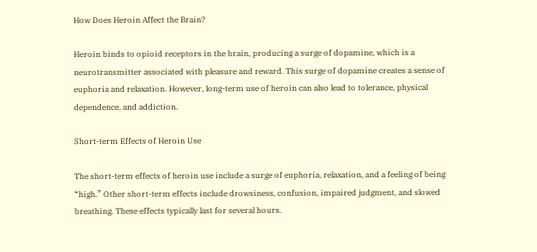How Does Heroin Affect the Brain?

Heroin binds to opioid receptors in the brain, producing a surge of dopamine, which is a neurotransmitter associated with pleasure and reward. This surge of dopamine creates a sense of euphoria and relaxation. However, long-term use of heroin can also lead to tolerance, physical dependence, and addiction.

Short-term Effects of Heroin Use

The short-term effects of heroin use include a surge of euphoria, relaxation, and a feeling of being “high.” Other short-term effects include drowsiness, confusion, impaired judgment, and slowed breathing. These effects typically last for several hours.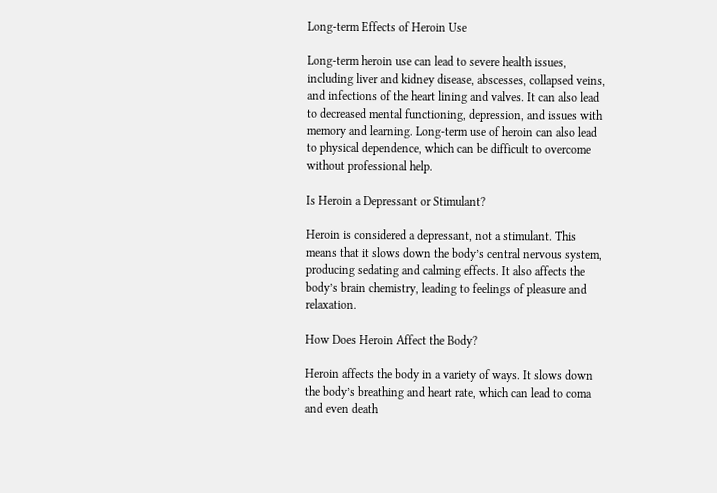Long-term Effects of Heroin Use

Long-term heroin use can lead to severe health issues, including liver and kidney disease, abscesses, collapsed veins, and infections of the heart lining and valves. It can also lead to decreased mental functioning, depression, and issues with memory and learning. Long-term use of heroin can also lead to physical dependence, which can be difficult to overcome without professional help.

Is Heroin a Depressant or Stimulant?

Heroin is considered a depressant, not a stimulant. This means that it slows down the body’s central nervous system, producing sedating and calming effects. It also affects the body’s brain chemistry, leading to feelings of pleasure and relaxation.

How Does Heroin Affect the Body?

Heroin affects the body in a variety of ways. It slows down the body’s breathing and heart rate, which can lead to coma and even death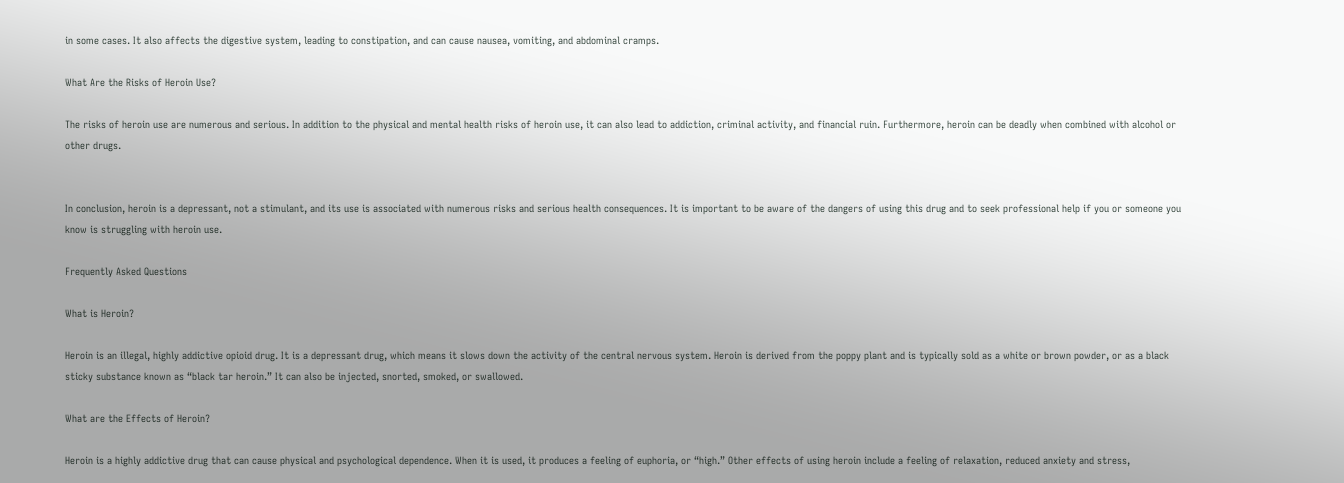in some cases. It also affects the digestive system, leading to constipation, and can cause nausea, vomiting, and abdominal cramps.

What Are the Risks of Heroin Use?

The risks of heroin use are numerous and serious. In addition to the physical and mental health risks of heroin use, it can also lead to addiction, criminal activity, and financial ruin. Furthermore, heroin can be deadly when combined with alcohol or other drugs.


In conclusion, heroin is a depressant, not a stimulant, and its use is associated with numerous risks and serious health consequences. It is important to be aware of the dangers of using this drug and to seek professional help if you or someone you know is struggling with heroin use.

Frequently Asked Questions

What is Heroin?

Heroin is an illegal, highly addictive opioid drug. It is a depressant drug, which means it slows down the activity of the central nervous system. Heroin is derived from the poppy plant and is typically sold as a white or brown powder, or as a black sticky substance known as “black tar heroin.” It can also be injected, snorted, smoked, or swallowed.

What are the Effects of Heroin?

Heroin is a highly addictive drug that can cause physical and psychological dependence. When it is used, it produces a feeling of euphoria, or “high.” Other effects of using heroin include a feeling of relaxation, reduced anxiety and stress,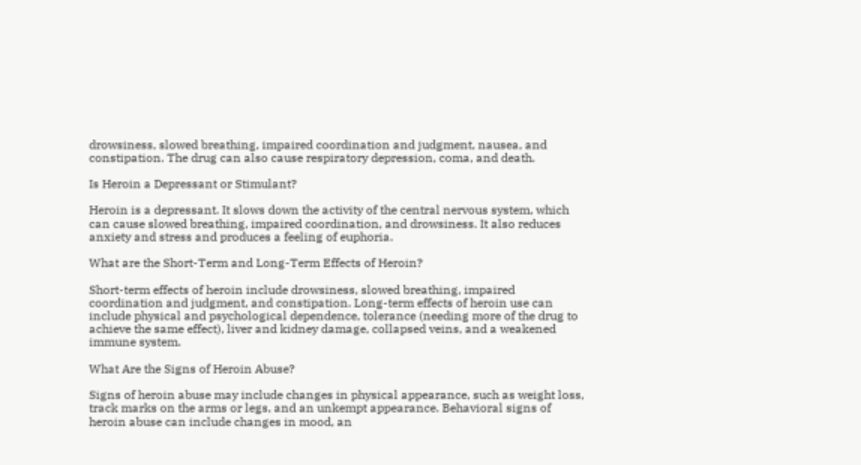drowsiness, slowed breathing, impaired coordination and judgment, nausea, and constipation. The drug can also cause respiratory depression, coma, and death.

Is Heroin a Depressant or Stimulant?

Heroin is a depressant. It slows down the activity of the central nervous system, which can cause slowed breathing, impaired coordination, and drowsiness. It also reduces anxiety and stress and produces a feeling of euphoria.

What are the Short-Term and Long-Term Effects of Heroin?

Short-term effects of heroin include drowsiness, slowed breathing, impaired coordination and judgment, and constipation. Long-term effects of heroin use can include physical and psychological dependence, tolerance (needing more of the drug to achieve the same effect), liver and kidney damage, collapsed veins, and a weakened immune system.

What Are the Signs of Heroin Abuse?

Signs of heroin abuse may include changes in physical appearance, such as weight loss, track marks on the arms or legs, and an unkempt appearance. Behavioral signs of heroin abuse can include changes in mood, an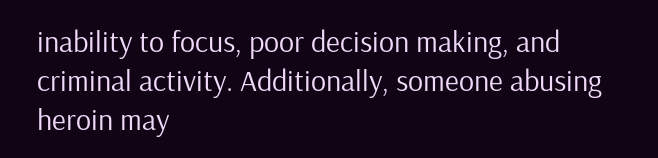inability to focus, poor decision making, and criminal activity. Additionally, someone abusing heroin may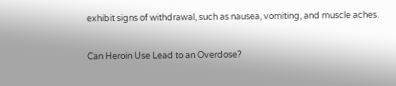exhibit signs of withdrawal, such as nausea, vomiting, and muscle aches.

Can Heroin Use Lead to an Overdose?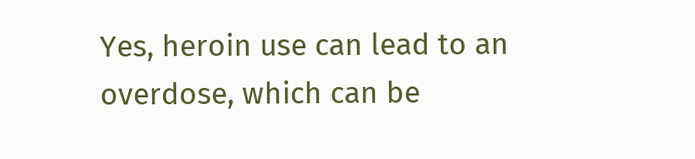Yes, heroin use can lead to an overdose, which can be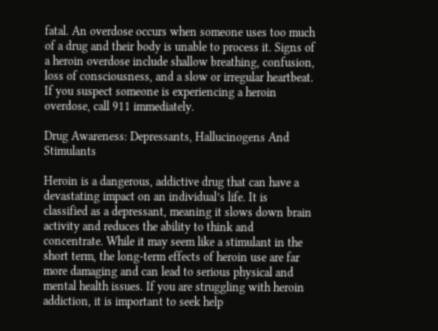fatal. An overdose occurs when someone uses too much of a drug and their body is unable to process it. Signs of a heroin overdose include shallow breathing, confusion, loss of consciousness, and a slow or irregular heartbeat. If you suspect someone is experiencing a heroin overdose, call 911 immediately.

Drug Awareness: Depressants, Hallucinogens And Stimulants

Heroin is a dangerous, addictive drug that can have a devastating impact on an individual’s life. It is classified as a depressant, meaning it slows down brain activity and reduces the ability to think and concentrate. While it may seem like a stimulant in the short term, the long-term effects of heroin use are far more damaging and can lead to serious physical and mental health issues. If you are struggling with heroin addiction, it is important to seek help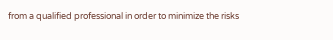from a qualified professional in order to minimize the risks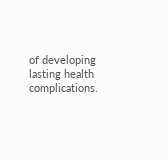of developing lasting health complications.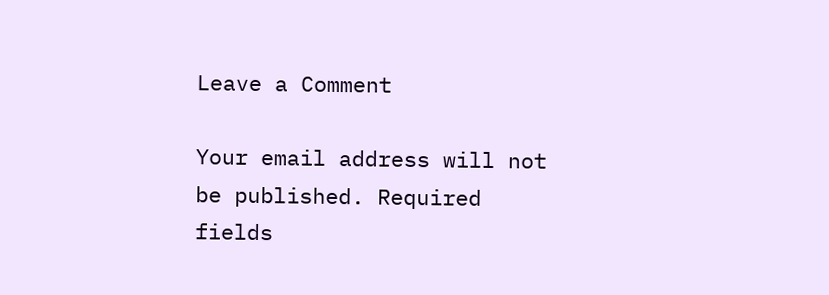Leave a Comment

Your email address will not be published. Required fields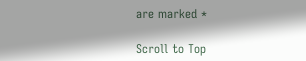are marked *

Scroll to Top